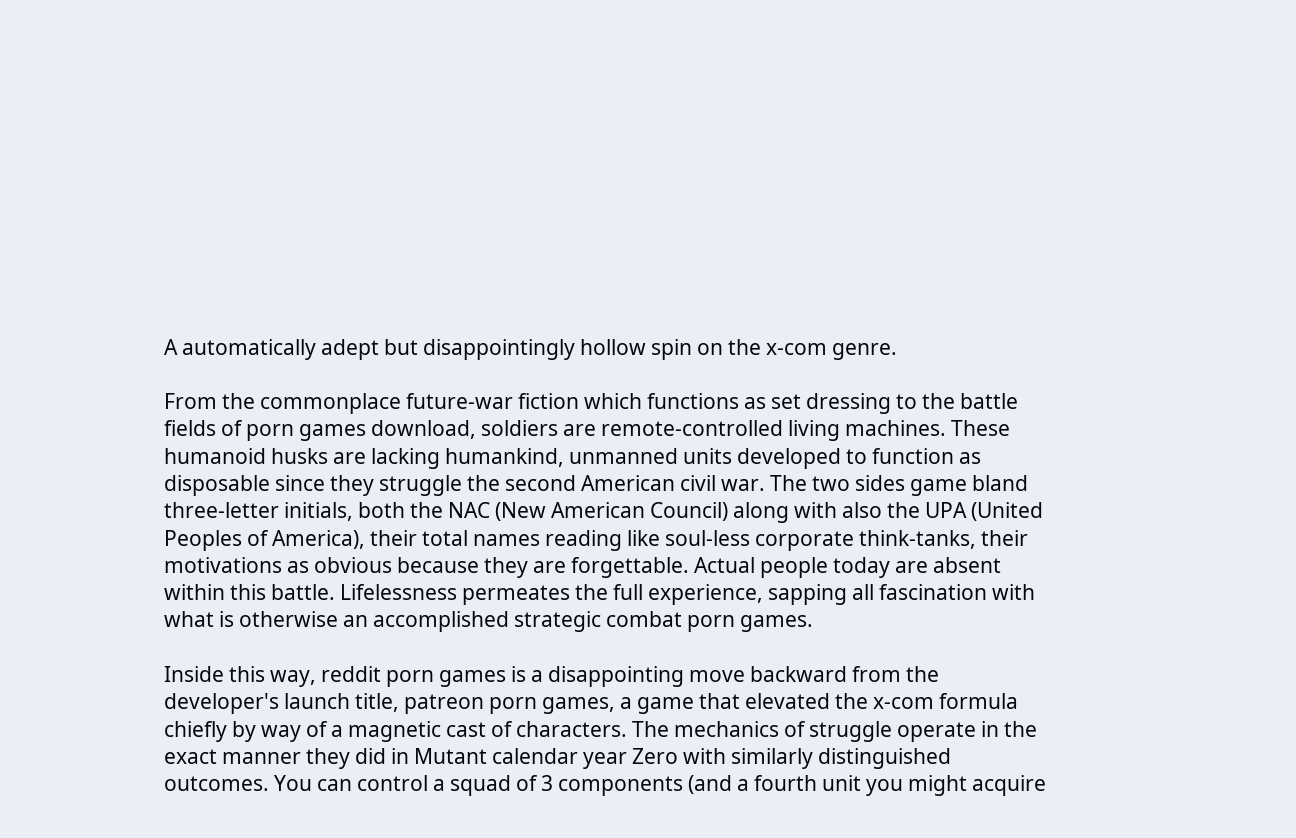A automatically adept but disappointingly hollow spin on the x-com genre.

From the commonplace future-war fiction which functions as set dressing to the battle fields of porn games download, soldiers are remote-controlled living machines. These humanoid husks are lacking humankind, unmanned units developed to function as disposable since they struggle the second American civil war. The two sides game bland three-letter initials, both the NAC (New American Council) along with also the UPA (United Peoples of America), their total names reading like soul-less corporate think-tanks, their motivations as obvious because they are forgettable. Actual people today are absent within this battle. Lifelessness permeates the full experience, sapping all fascination with what is otherwise an accomplished strategic combat porn games.

Inside this way, reddit porn games is a disappointing move backward from the developer's launch title, patreon porn games, a game that elevated the x-com formula chiefly by way of a magnetic cast of characters. The mechanics of struggle operate in the exact manner they did in Mutant calendar year Zero with similarly distinguished outcomes. You can control a squad of 3 components (and a fourth unit you might acquire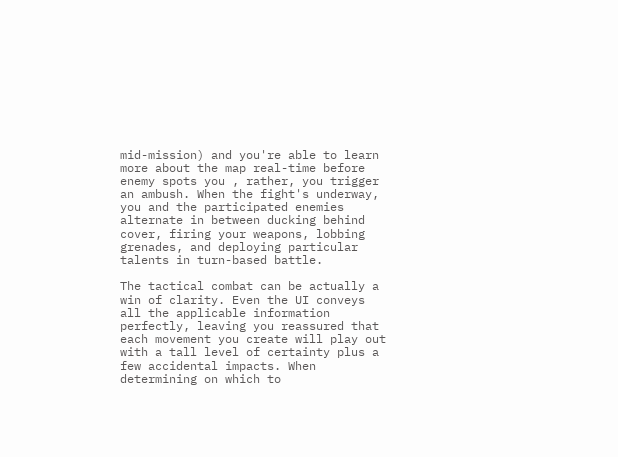mid-mission) and you're able to learn more about the map real-time before enemy spots you , rather, you trigger an ambush. When the fight's underway, you and the participated enemies alternate in between ducking behind cover, firing your weapons, lobbing grenades, and deploying particular talents in turn-based battle.

The tactical combat can be actually a win of clarity. Even the UI conveys all the applicable information perfectly, leaving you reassured that each movement you create will play out with a tall level of certainty plus a few accidental impacts. When determining on which to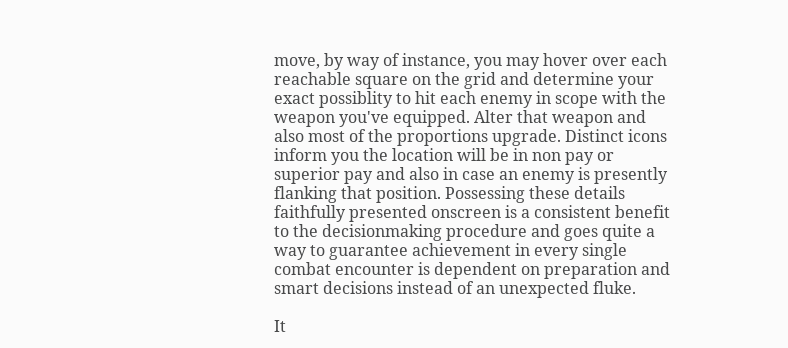move, by way of instance, you may hover over each reachable square on the grid and determine your exact possiblity to hit each enemy in scope with the weapon you've equipped. Alter that weapon and also most of the proportions upgrade. Distinct icons inform you the location will be in non pay or superior pay and also in case an enemy is presently flanking that position. Possessing these details faithfully presented onscreen is a consistent benefit to the decisionmaking procedure and goes quite a way to guarantee achievement in every single combat encounter is dependent on preparation and smart decisions instead of an unexpected fluke.

It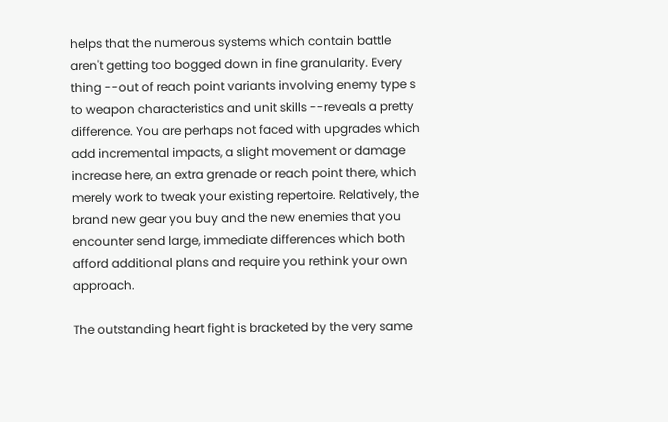helps that the numerous systems which contain battle aren't getting too bogged down in fine granularity. Every thing --out of reach point variants involving enemy type s to weapon characteristics and unit skills --reveals a pretty difference. You are perhaps not faced with upgrades which add incremental impacts, a slight movement or damage increase here, an extra grenade or reach point there, which merely work to tweak your existing repertoire. Relatively, the brand new gear you buy and the new enemies that you encounter send large, immediate differences which both afford additional plans and require you rethink your own approach.

The outstanding heart fight is bracketed by the very same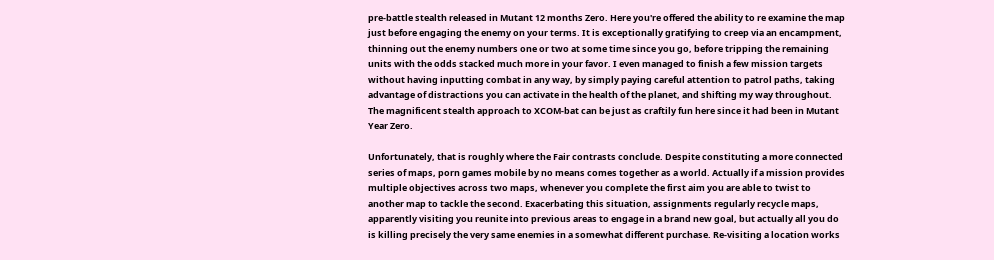pre-battle stealth released in Mutant 12 months Zero. Here you're offered the ability to re examine the map just before engaging the enemy on your terms. It is exceptionally gratifying to creep via an encampment, thinning out the enemy numbers one or two at some time since you go, before tripping the remaining units with the odds stacked much more in your favor. I even managed to finish a few mission targets without having inputting combat in any way, by simply paying careful attention to patrol paths, taking advantage of distractions you can activate in the health of the planet, and shifting my way throughout. The magnificent stealth approach to XCOM-bat can be just as craftily fun here since it had been in Mutant Year Zero.

Unfortunately, that is roughly where the Fair contrasts conclude. Despite constituting a more connected series of maps, porn games mobile by no means comes together as a world. Actually if a mission provides multiple objectives across two maps, whenever you complete the first aim you are able to twist to another map to tackle the second. Exacerbating this situation, assignments regularly recycle maps, apparently visiting you reunite into previous areas to engage in a brand new goal, but actually all you do is killing precisely the very same enemies in a somewhat different purchase. Re-visiting a location works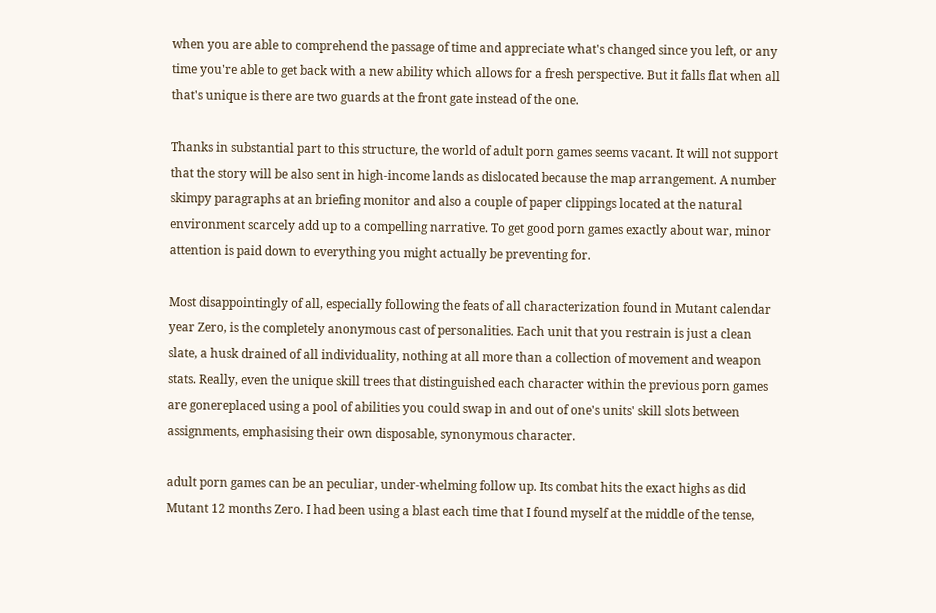when you are able to comprehend the passage of time and appreciate what's changed since you left, or any time you're able to get back with a new ability which allows for a fresh perspective. But it falls flat when all that's unique is there are two guards at the front gate instead of the one.

Thanks in substantial part to this structure, the world of adult porn games seems vacant. It will not support that the story will be also sent in high-income lands as dislocated because the map arrangement. A number skimpy paragraphs at an briefing monitor and also a couple of paper clippings located at the natural environment scarcely add up to a compelling narrative. To get good porn games exactly about war, minor attention is paid down to everything you might actually be preventing for.

Most disappointingly of all, especially following the feats of all characterization found in Mutant calendar year Zero, is the completely anonymous cast of personalities. Each unit that you restrain is just a clean slate, a husk drained of all individuality, nothing at all more than a collection of movement and weapon stats. Really, even the unique skill trees that distinguished each character within the previous porn games are gonereplaced using a pool of abilities you could swap in and out of one's units' skill slots between assignments, emphasising their own disposable, synonymous character.

adult porn games can be an peculiar, under-whelming follow up. Its combat hits the exact highs as did Mutant 12 months Zero. I had been using a blast each time that I found myself at the middle of the tense,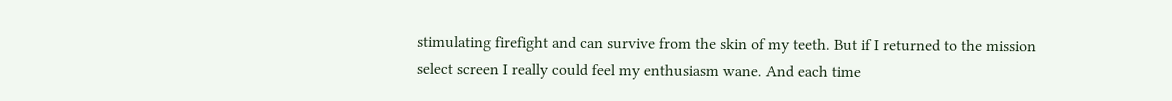stimulating firefight and can survive from the skin of my teeth. But if I returned to the mission select screen I really could feel my enthusiasm wane. And each time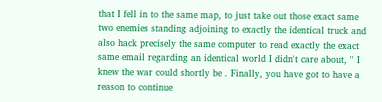that I fell in to the same map, to just take out those exact same two enemies standing adjoining to exactly the identical truck and also hack precisely the same computer to read exactly the exact same email regarding an identical world I didn't care about, '' I knew the war could shortly be . Finally, you have got to have a reason to continue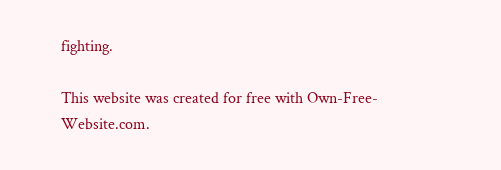fighting.

This website was created for free with Own-Free-Website.com.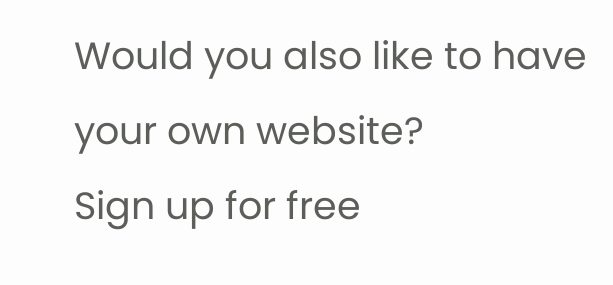Would you also like to have your own website?
Sign up for free